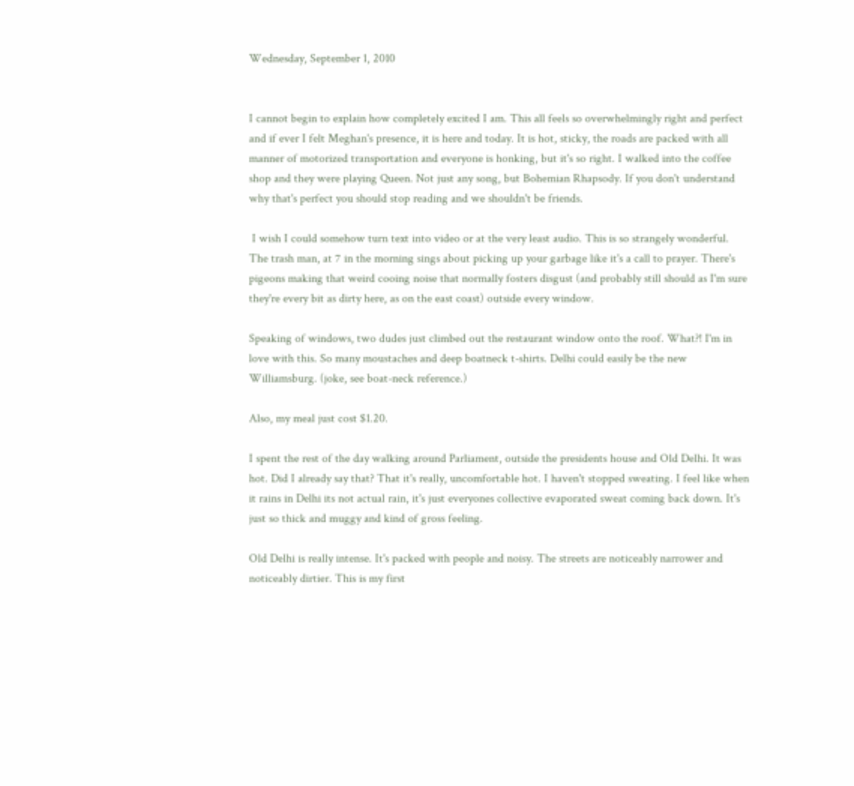Wednesday, September 1, 2010


I cannot begin to explain how completely excited I am. This all feels so overwhelmingly right and perfect and if ever I felt Meghan's presence, it is here and today. It is hot, sticky, the roads are packed with all manner of motorized transportation and everyone is honking, but it's so right. I walked into the coffee shop and they were playing Queen. Not just any song, but Bohemian Rhapsody. If you don't understand why that's perfect you should stop reading and we shouldn't be friends.

 I wish I could somehow turn text into video or at the very least audio. This is so strangely wonderful.  The trash man, at 7 in the morning sings about picking up your garbage like it's a call to prayer. There's pigeons making that weird cooing noise that normally fosters disgust (and probably still should as I'm sure they're every bit as dirty here, as on the east coast) outside every window.

Speaking of windows, two dudes just climbed out the restaurant window onto the roof. What?! I'm in love with this. So many moustaches and deep boatneck t-shirts. Delhi could easily be the new Williamsburg. (joke, see boat-neck reference.)

Also, my meal just cost $1.20.

I spent the rest of the day walking around Parliament, outside the presidents house and Old Delhi. It was hot. Did I already say that? That it's really, uncomfortable hot. I haven't stopped sweating. I feel like when it rains in Delhi its not actual rain, it's just everyones collective evaporated sweat coming back down. It's just so thick and muggy and kind of gross feeling.

Old Delhi is really intense. It's packed with people and noisy. The streets are noticeably narrower and noticeably dirtier. This is my first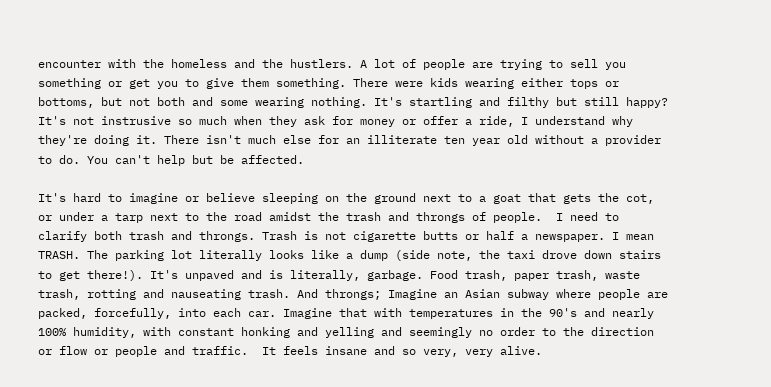encounter with the homeless and the hustlers. A lot of people are trying to sell you something or get you to give them something. There were kids wearing either tops or bottoms, but not both and some wearing nothing. It's startling and filthy but still happy? It's not instrusive so much when they ask for money or offer a ride, I understand why they're doing it. There isn't much else for an illiterate ten year old without a provider to do. You can't help but be affected.

It's hard to imagine or believe sleeping on the ground next to a goat that gets the cot, or under a tarp next to the road amidst the trash and throngs of people.  I need to clarify both trash and throngs. Trash is not cigarette butts or half a newspaper. I mean TRASH. The parking lot literally looks like a dump (side note, the taxi drove down stairs to get there!). It's unpaved and is literally, garbage. Food trash, paper trash, waste trash, rotting and nauseating trash. And throngs; Imagine an Asian subway where people are packed, forcefully, into each car. Imagine that with temperatures in the 90's and nearly 100% humidity, with constant honking and yelling and seemingly no order to the direction or flow or people and traffic.  It feels insane and so very, very alive.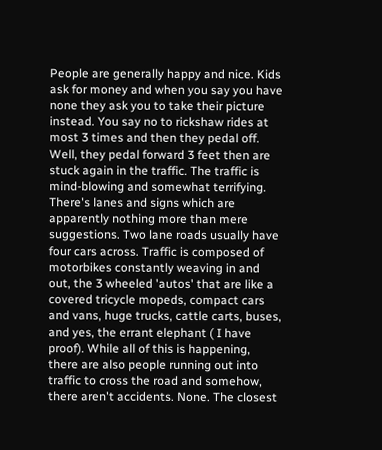People are generally happy and nice. Kids ask for money and when you say you have none they ask you to take their picture instead. You say no to rickshaw rides at most 3 times and then they pedal off. Well, they pedal forward 3 feet then are stuck again in the traffic. The traffic is mind-blowing and somewhat terrifying. There's lanes and signs which are apparently nothing more than mere suggestions. Two lane roads usually have four cars across. Traffic is composed of motorbikes constantly weaving in and out, the 3 wheeled 'autos' that are like a covered tricycle mopeds, compact cars and vans, huge trucks, cattle carts, buses, and yes, the errant elephant ( I have proof). While all of this is happening, there are also people running out into traffic to cross the road and somehow, there aren't accidents. None. The closest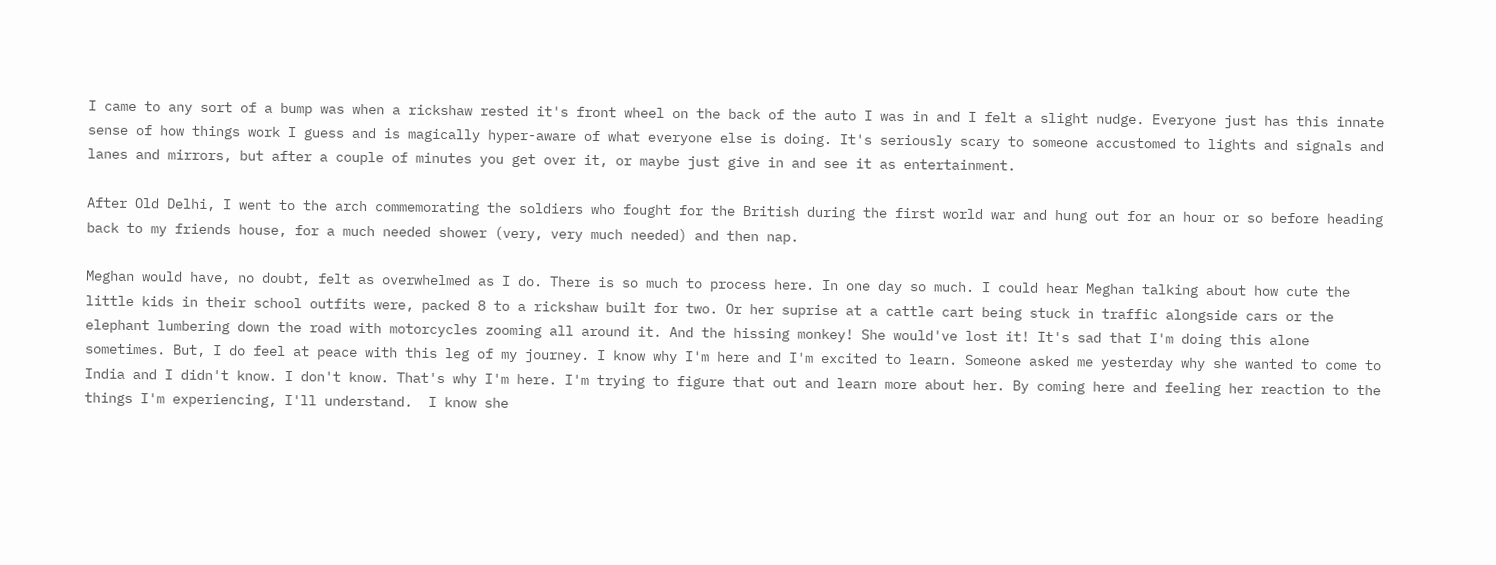I came to any sort of a bump was when a rickshaw rested it's front wheel on the back of the auto I was in and I felt a slight nudge. Everyone just has this innate sense of how things work I guess and is magically hyper-aware of what everyone else is doing. It's seriously scary to someone accustomed to lights and signals and lanes and mirrors, but after a couple of minutes you get over it, or maybe just give in and see it as entertainment.

After Old Delhi, I went to the arch commemorating the soldiers who fought for the British during the first world war and hung out for an hour or so before heading back to my friends house, for a much needed shower (very, very much needed) and then nap.

Meghan would have, no doubt, felt as overwhelmed as I do. There is so much to process here. In one day so much. I could hear Meghan talking about how cute the little kids in their school outfits were, packed 8 to a rickshaw built for two. Or her suprise at a cattle cart being stuck in traffic alongside cars or the elephant lumbering down the road with motorcycles zooming all around it. And the hissing monkey! She would've lost it! It's sad that I'm doing this alone sometimes. But, I do feel at peace with this leg of my journey. I know why I'm here and I'm excited to learn. Someone asked me yesterday why she wanted to come to India and I didn't know. I don't know. That's why I'm here. I'm trying to figure that out and learn more about her. By coming here and feeling her reaction to the things I'm experiencing, I'll understand.  I know she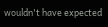wouldn't have expected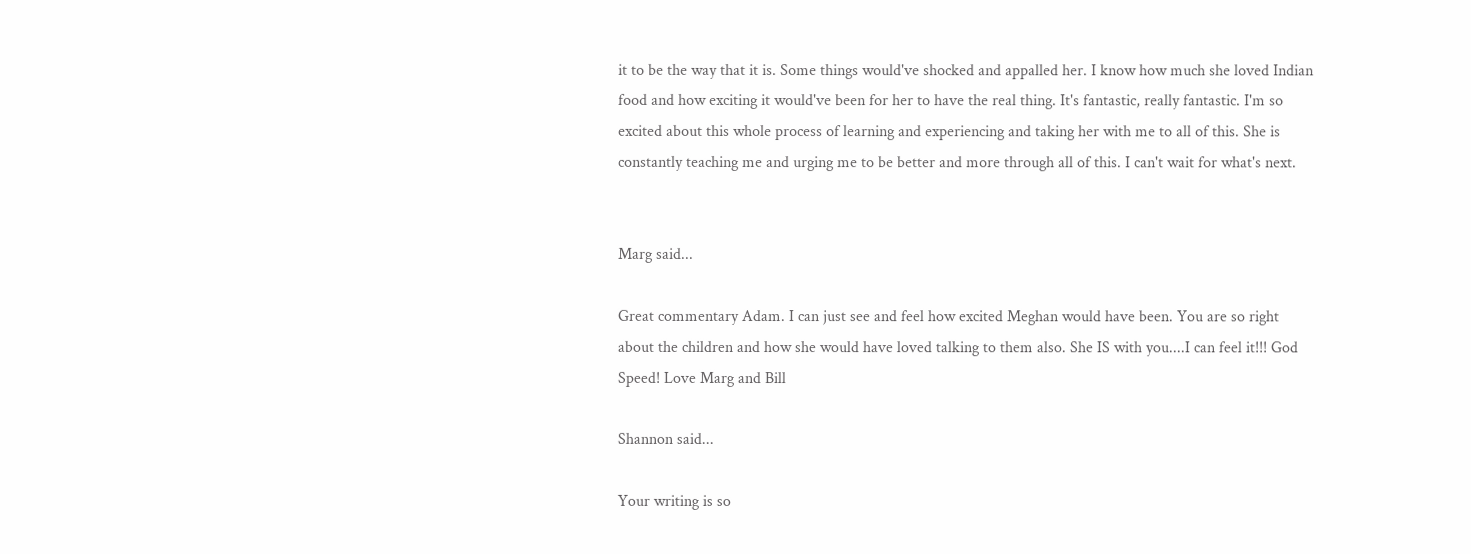it to be the way that it is. Some things would've shocked and appalled her. I know how much she loved Indian food and how exciting it would've been for her to have the real thing. It's fantastic, really fantastic. I'm so excited about this whole process of learning and experiencing and taking her with me to all of this. She is constantly teaching me and urging me to be better and more through all of this. I can't wait for what's next.


Marg said...

Great commentary Adam. I can just see and feel how excited Meghan would have been. You are so right about the children and how she would have loved talking to them also. She IS with you....I can feel it!!! God Speed! Love Marg and Bill

Shannon said...

Your writing is so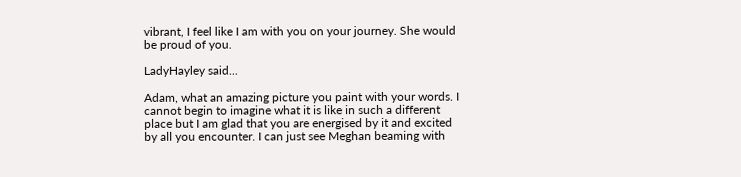vibrant, I feel like I am with you on your journey. She would be proud of you.

LadyHayley said...

Adam, what an amazing picture you paint with your words. I cannot begin to imagine what it is like in such a different place but I am glad that you are energised by it and excited by all you encounter. I can just see Meghan beaming with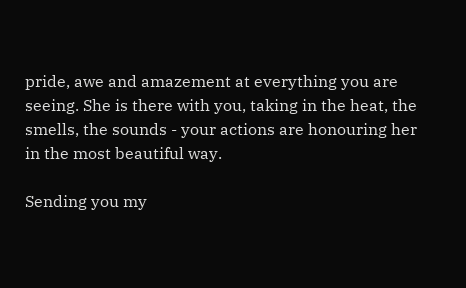pride, awe and amazement at everything you are seeing. She is there with you, taking in the heat, the smells, the sounds - your actions are honouring her in the most beautiful way.

Sending you my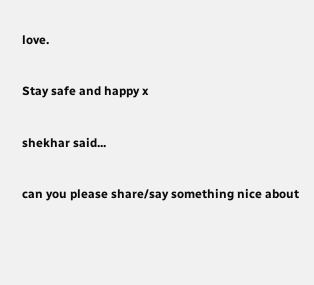love.

Stay safe and happy x

shekhar said...

can you please share/say something nice about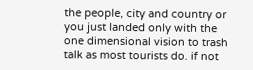the people, city and country or you just landed only with the one dimensional vision to trash talk as most tourists do. if not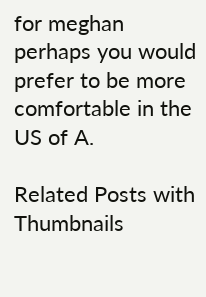for meghan perhaps you would prefer to be more comfortable in the US of A.

Related Posts with Thumbnails